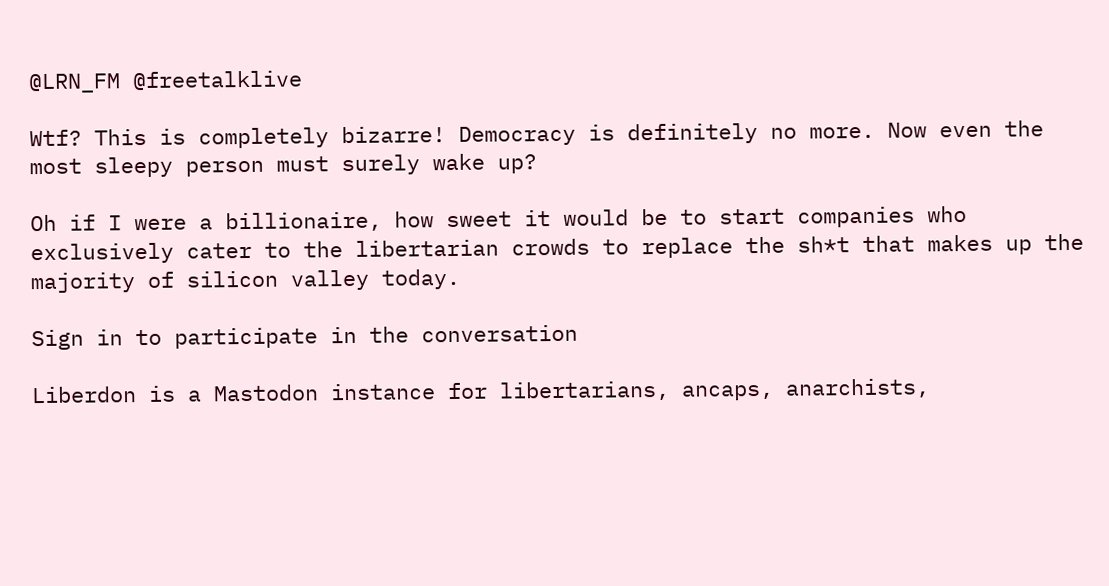@LRN_FM @freetalklive

Wtf? This is completely bizarre! Democracy is definitely no more. Now even the most sleepy person must surely wake up?

Oh if I were a billionaire, how sweet it would be to start companies who exclusively cater to the libertarian crowds to replace the sh*t that makes up the majority of silicon valley today.

Sign in to participate in the conversation

Liberdon is a Mastodon instance for libertarians, ancaps, anarchists,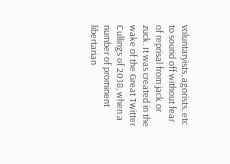voluntaryists, agorists, etc to sound off without fear of reprisal from jack or zuck. It was created in the wake of the Great Twitter Cullings of 2018, when a number of prominent libertarian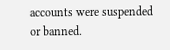accounts were suspended or banned.